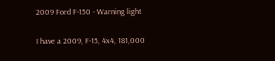2009 Ford F-150 - Warning light

I have a 2009, F-15, 4x4, 181,000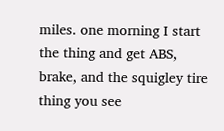miles. one morning I start the thing and get ABS, brake, and the squigley tire thing you see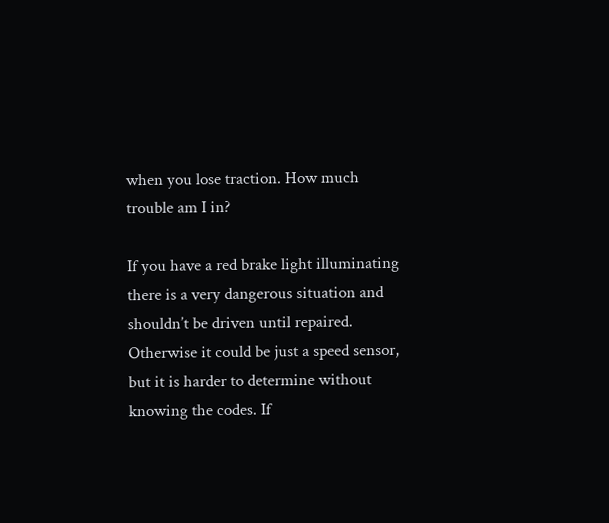when you lose traction. How much trouble am I in?

If you have a red brake light illuminating there is a very dangerous situation and shouldn’t be driven until repaired. Otherwise it could be just a speed sensor, but it is harder to determine without knowing the codes. If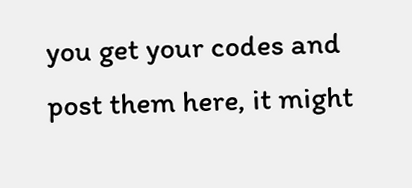you get your codes and post them here, it might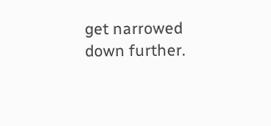get narrowed down further.